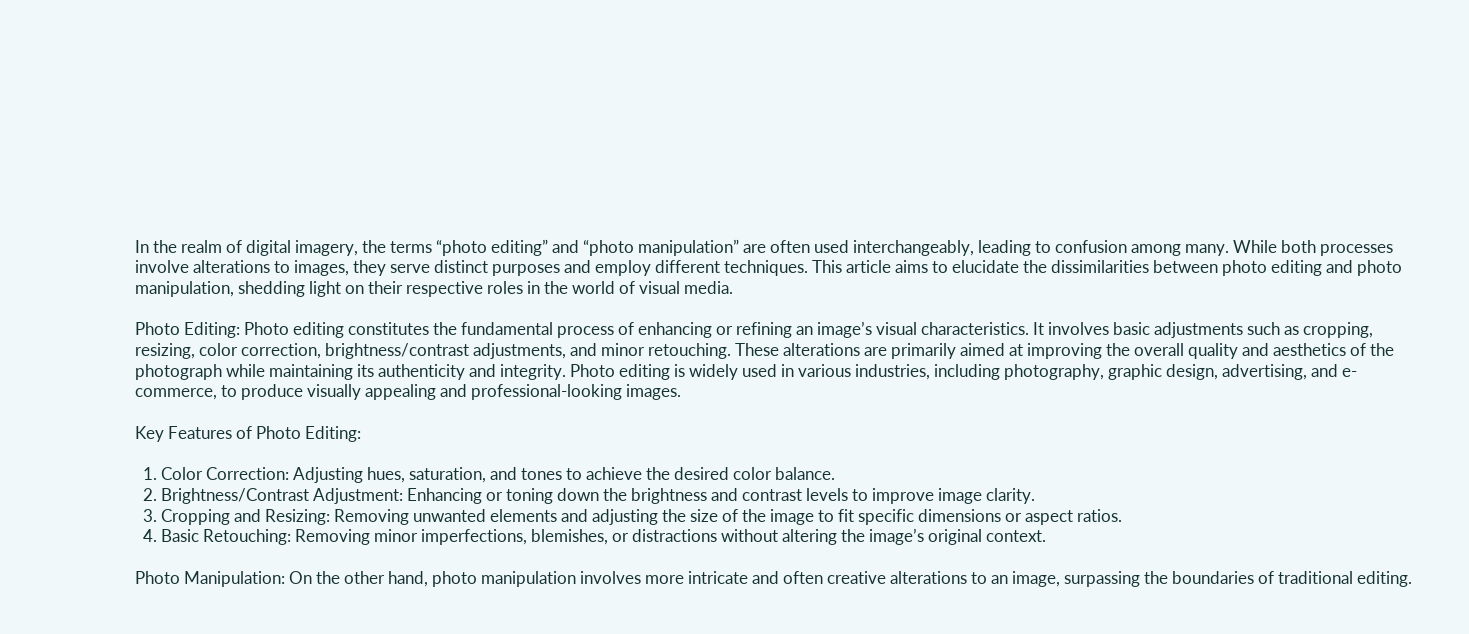In the realm of digital imagery, the terms “photo editing” and “photo manipulation” are often used interchangeably, leading to confusion among many. While both processes involve alterations to images, they serve distinct purposes and employ different techniques. This article aims to elucidate the dissimilarities between photo editing and photo manipulation, shedding light on their respective roles in the world of visual media.

Photo Editing: Photo editing constitutes the fundamental process of enhancing or refining an image’s visual characteristics. It involves basic adjustments such as cropping, resizing, color correction, brightness/contrast adjustments, and minor retouching. These alterations are primarily aimed at improving the overall quality and aesthetics of the photograph while maintaining its authenticity and integrity. Photo editing is widely used in various industries, including photography, graphic design, advertising, and e-commerce, to produce visually appealing and professional-looking images.

Key Features of Photo Editing:

  1. Color Correction: Adjusting hues, saturation, and tones to achieve the desired color balance.
  2. Brightness/Contrast Adjustment: Enhancing or toning down the brightness and contrast levels to improve image clarity.
  3. Cropping and Resizing: Removing unwanted elements and adjusting the size of the image to fit specific dimensions or aspect ratios.
  4. Basic Retouching: Removing minor imperfections, blemishes, or distractions without altering the image’s original context.

Photo Manipulation: On the other hand, photo manipulation involves more intricate and often creative alterations to an image, surpassing the boundaries of traditional editing.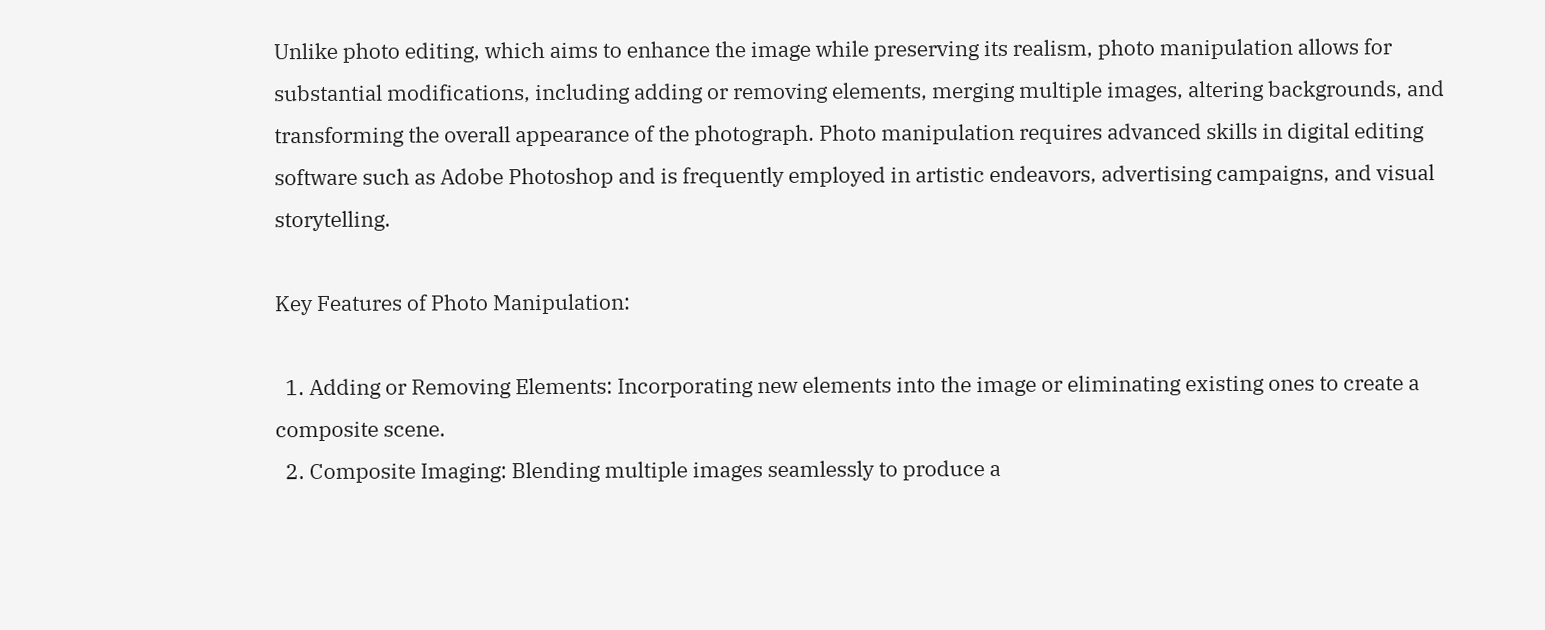Unlike photo editing, which aims to enhance the image while preserving its realism, photo manipulation allows for substantial modifications, including adding or removing elements, merging multiple images, altering backgrounds, and transforming the overall appearance of the photograph. Photo manipulation requires advanced skills in digital editing software such as Adobe Photoshop and is frequently employed in artistic endeavors, advertising campaigns, and visual storytelling.

Key Features of Photo Manipulation:

  1. Adding or Removing Elements: Incorporating new elements into the image or eliminating existing ones to create a composite scene.
  2. Composite Imaging: Blending multiple images seamlessly to produce a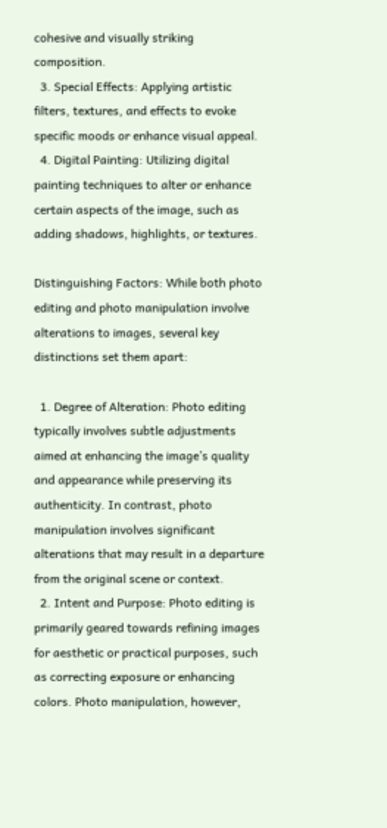cohesive and visually striking composition.
  3. Special Effects: Applying artistic filters, textures, and effects to evoke specific moods or enhance visual appeal.
  4. Digital Painting: Utilizing digital painting techniques to alter or enhance certain aspects of the image, such as adding shadows, highlights, or textures.

Distinguishing Factors: While both photo editing and photo manipulation involve alterations to images, several key distinctions set them apart:

  1. Degree of Alteration: Photo editing typically involves subtle adjustments aimed at enhancing the image’s quality and appearance while preserving its authenticity. In contrast, photo manipulation involves significant alterations that may result in a departure from the original scene or context.
  2. Intent and Purpose: Photo editing is primarily geared towards refining images for aesthetic or practical purposes, such as correcting exposure or enhancing colors. Photo manipulation, however,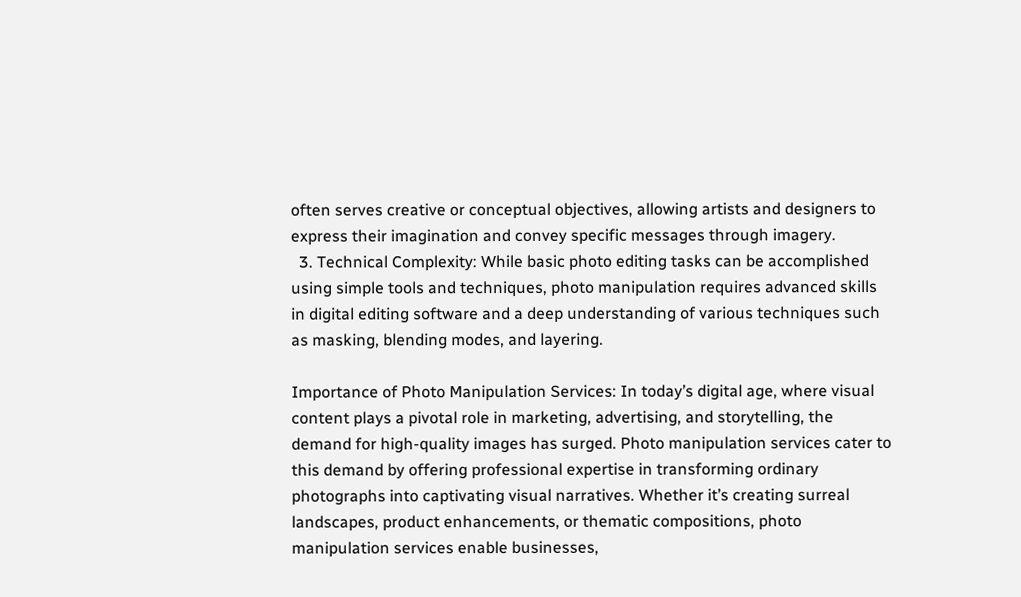often serves creative or conceptual objectives, allowing artists and designers to express their imagination and convey specific messages through imagery.
  3. Technical Complexity: While basic photo editing tasks can be accomplished using simple tools and techniques, photo manipulation requires advanced skills in digital editing software and a deep understanding of various techniques such as masking, blending modes, and layering.

Importance of Photo Manipulation Services: In today’s digital age, where visual content plays a pivotal role in marketing, advertising, and storytelling, the demand for high-quality images has surged. Photo manipulation services cater to this demand by offering professional expertise in transforming ordinary photographs into captivating visual narratives. Whether it’s creating surreal landscapes, product enhancements, or thematic compositions, photo manipulation services enable businesses,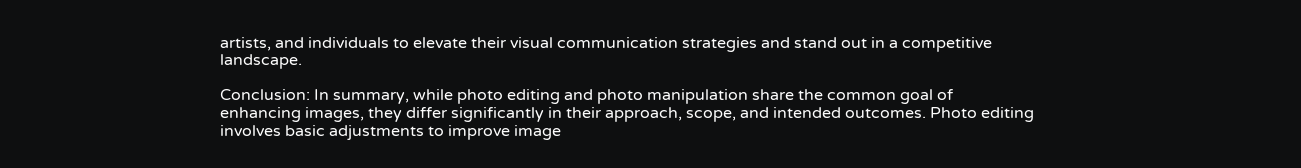artists, and individuals to elevate their visual communication strategies and stand out in a competitive landscape.

Conclusion: In summary, while photo editing and photo manipulation share the common goal of enhancing images, they differ significantly in their approach, scope, and intended outcomes. Photo editing involves basic adjustments to improve image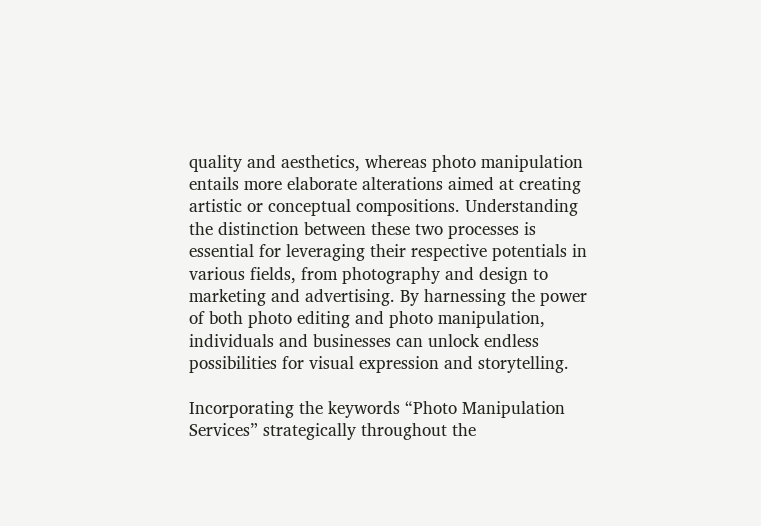quality and aesthetics, whereas photo manipulation entails more elaborate alterations aimed at creating artistic or conceptual compositions. Understanding the distinction between these two processes is essential for leveraging their respective potentials in various fields, from photography and design to marketing and advertising. By harnessing the power of both photo editing and photo manipulation, individuals and businesses can unlock endless possibilities for visual expression and storytelling.

Incorporating the keywords “Photo Manipulation Services” strategically throughout the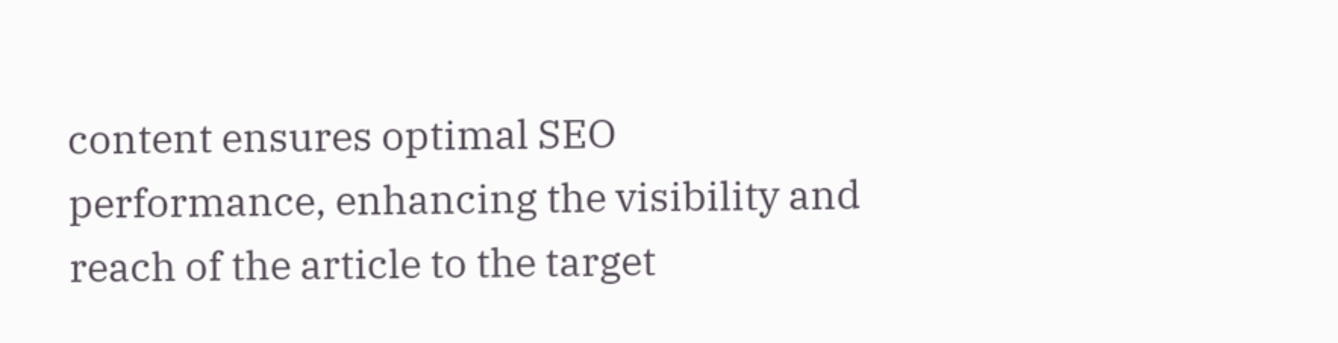content ensures optimal SEO performance, enhancing the visibility and reach of the article to the target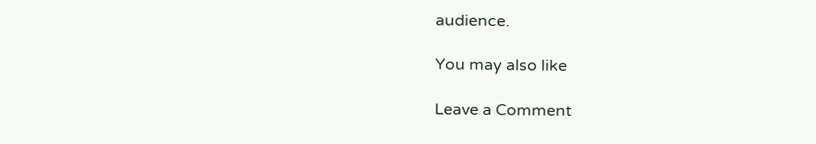audience.

You may also like

Leave a Comment